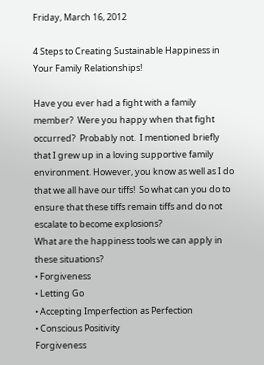Friday, March 16, 2012

4 Steps to Creating Sustainable Happiness in Your Family Relationships!

Have you ever had a fight with a family member?  Were you happy when that fight occurred?  Probably not.  I mentioned briefly that I grew up in a loving supportive family environment. However, you know as well as I do that we all have our tiffs!  So what can you do to ensure that these tiffs remain tiffs and do not escalate to become explosions?
What are the happiness tools we can apply in these situations?
• Forgiveness
• Letting Go
• Accepting Imperfection as Perfection
• Conscious Positivity
Forgiveness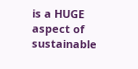is a HUGE aspect of sustainable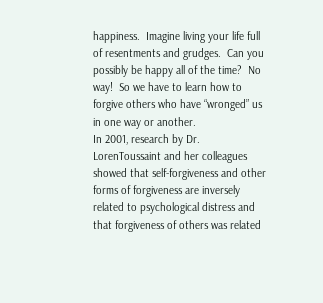happiness.  Imagine living your life full of resentments and grudges.  Can you possibly be happy all of the time?  No way!  So we have to learn how to forgive others who have “wronged” us in one way or another.
In 2001, research by Dr. LorenToussaint and her colleagues showed that self-forgiveness and other forms of forgiveness are inversely related to psychological distress and that forgiveness of others was related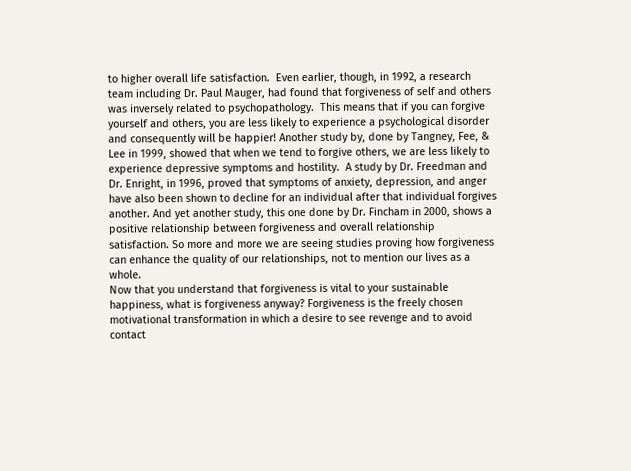to higher overall life satisfaction.  Even earlier, though, in 1992, a research team including Dr. Paul Mauger, had found that forgiveness of self and others was inversely related to psychopathology.  This means that if you can forgive yourself and others, you are less likely to experience a psychological disorder and consequently will be happier! Another study by, done by Tangney, Fee, & Lee in 1999, showed that when we tend to forgive others, we are less likely to experience depressive symptoms and hostility.  A study by Dr. Freedman and Dr. Enright, in 1996, proved that symptoms of anxiety, depression, and anger have also been shown to decline for an individual after that individual forgives another. And yet another study, this one done by Dr. Fincham in 2000, shows a positive relationship between forgiveness and overall relationship satisfaction. So more and more we are seeing studies proving how forgiveness can enhance the quality of our relationships, not to mention our lives as a whole.
Now that you understand that forgiveness is vital to your sustainable happiness, what is forgiveness anyway? Forgiveness is the freely chosen motivational transformation in which a desire to see revenge and to avoid contact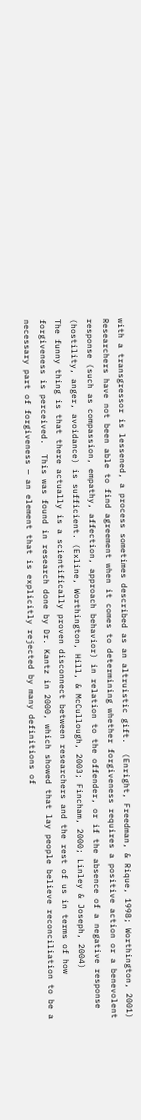with a transgressor is lessened, a process sometimes described as an altruistic gift.  (Enright, Freedman, & Rique, 1998; Worthington, 2001)  Researchers have not been able to find agreement when it comes to determining whether forgiveness requires a positive action or a benevolent response (such as compassion, empathy, affection, approach behavior) in relation to the offender, or if the absence of a negative response (hostility, anger, avoidance) is sufficient. (Exline, Worthington, Hill, & McCullough, 2003; Fincham, 2000; Linley & Joseph, 2004)
The funny thing is that there actually is a scientifically proven disconnect between researchers and the rest of us in terms of how forgiveness is perceived.  This was found in research done by Dr. Kantz in 2000, which showed that lay people believe reconciliation to be a necessary part of forgiveness — an element that is explicitly rejected by many definitions of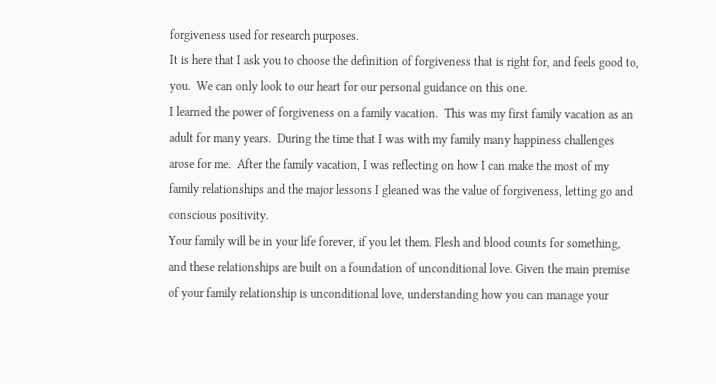forgiveness used for research purposes.
It is here that I ask you to choose the definition of forgiveness that is right for, and feels good to, you.  We can only look to our heart for our personal guidance on this one.
I learned the power of forgiveness on a family vacation.  This was my first family vacation as an adult for many years.  During the time that I was with my family many happiness challenges arose for me.  After the family vacation, I was reflecting on how I can make the most of my family relationships and the major lessons I gleaned was the value of forgiveness, letting go and conscious positivity.
Your family will be in your life forever, if you let them. Flesh and blood counts for something, and these relationships are built on a foundation of unconditional love. Given the main premise of your family relationship is unconditional love, understanding how you can manage your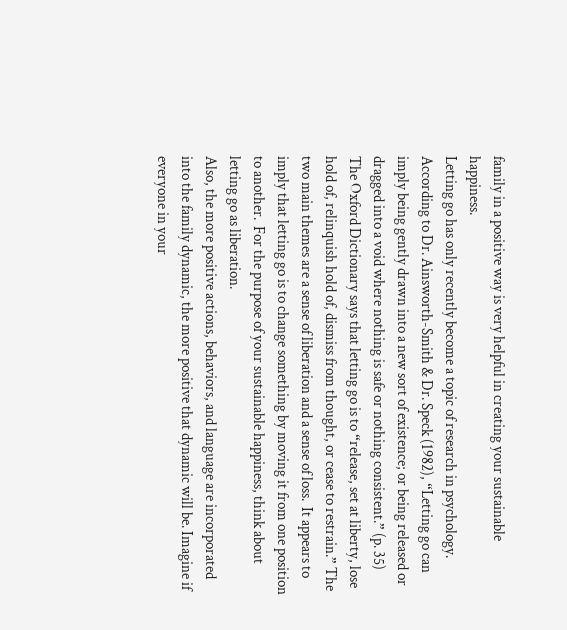family in a positive way is very helpful in creating your sustainable happiness.
Letting go has only recently become a topic of research in psychology. According to Dr. Ainsworth-Smith & Dr. Speck (1982), “Letting go can imply being gently drawn into a new sort of existence; or being released or dragged into a void where nothing is safe or nothing consistent.” (p. 35) The Oxford Dictionary says that letting go is to “release, set at liberty, lose hold of, relinquish hold of, dismiss from thought, or cease to restrain.” The two main themes are a sense of liberation and a sense of loss.  It appears to imply that letting go is to change something by moving it from one position to another.  For the purpose of your sustainable happiness, think about letting go as liberation.
Also, the more positive actions, behaviors, and language are incorporated into the family dynamic, the more positive that dynamic will be. Imagine if everyone in your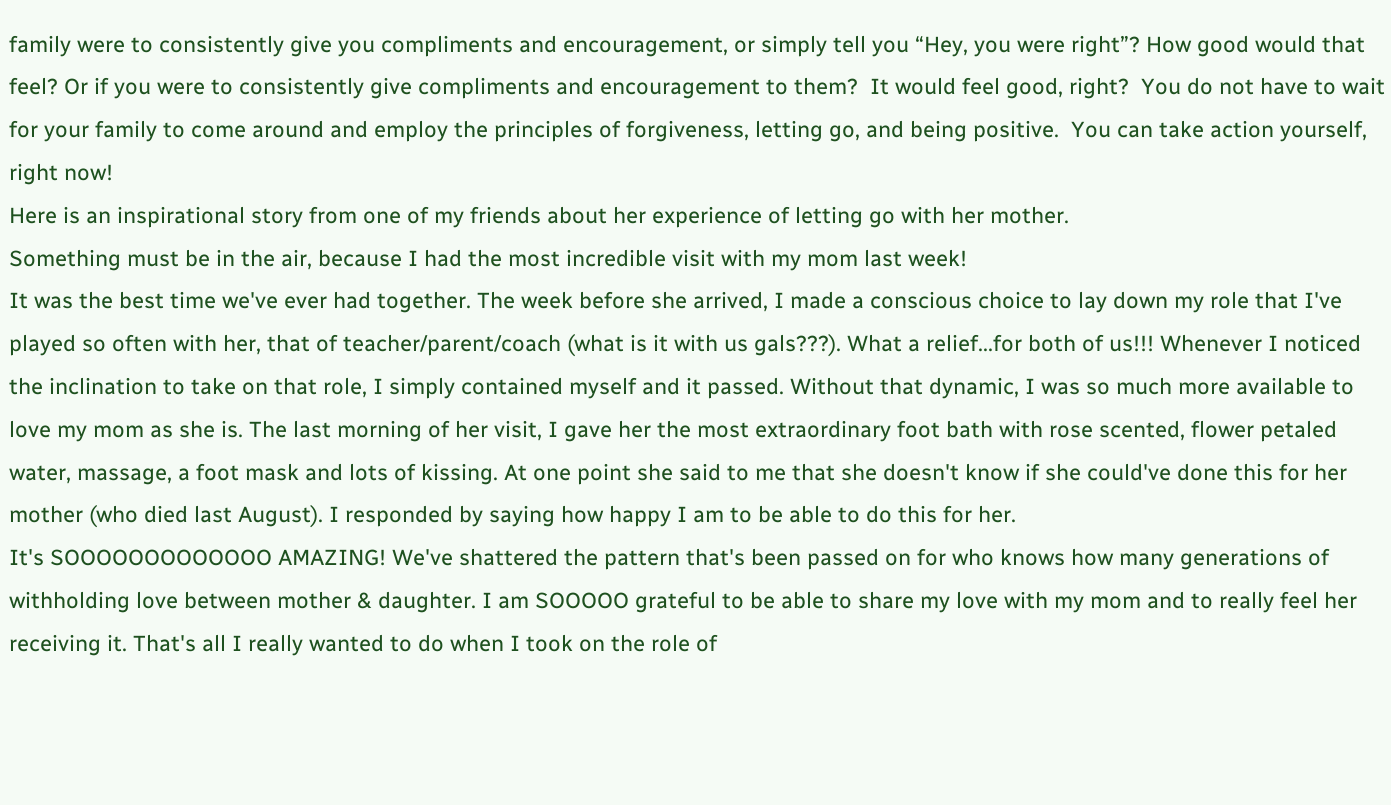family were to consistently give you compliments and encouragement, or simply tell you “Hey, you were right”? How good would that feel? Or if you were to consistently give compliments and encouragement to them?  It would feel good, right?  You do not have to wait for your family to come around and employ the principles of forgiveness, letting go, and being positive.  You can take action yourself, right now!
Here is an inspirational story from one of my friends about her experience of letting go with her mother.
Something must be in the air, because I had the most incredible visit with my mom last week!
It was the best time we've ever had together. The week before she arrived, I made a conscious choice to lay down my role that I've played so often with her, that of teacher/parent/coach (what is it with us gals???). What a relief...for both of us!!! Whenever I noticed the inclination to take on that role, I simply contained myself and it passed. Without that dynamic, I was so much more available to love my mom as she is. The last morning of her visit, I gave her the most extraordinary foot bath with rose scented, flower petaled water, massage, a foot mask and lots of kissing. At one point she said to me that she doesn't know if she could've done this for her mother (who died last August). I responded by saying how happy I am to be able to do this for her.
It's SOOOOOOOOOOOOO AMAZING! We've shattered the pattern that's been passed on for who knows how many generations of withholding love between mother & daughter. I am SOOOOO grateful to be able to share my love with my mom and to really feel her receiving it. That's all I really wanted to do when I took on the role of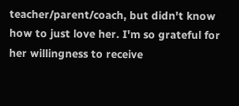teacher/parent/coach, but didn't know how to just love her. I'm so grateful for her willingness to receive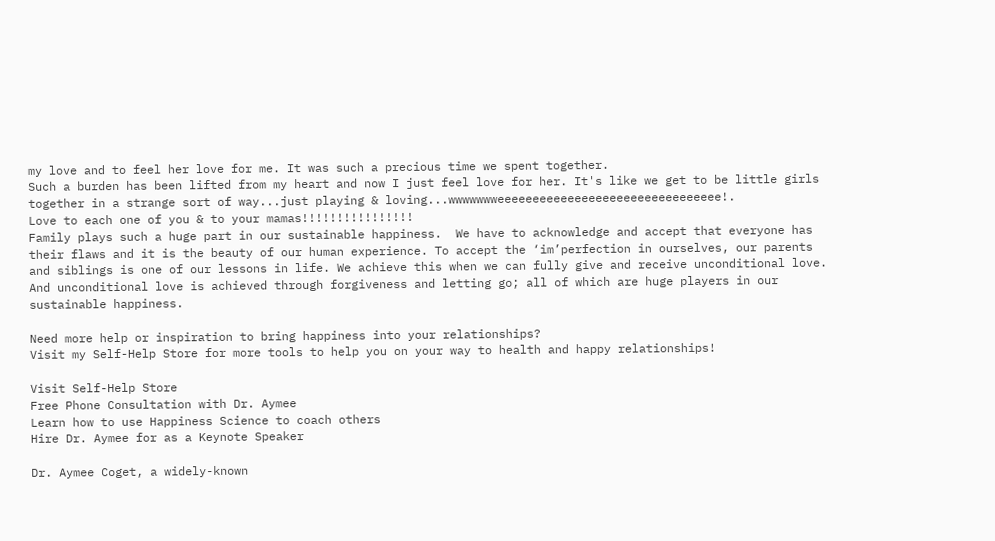my love and to feel her love for me. It was such a precious time we spent together.
Such a burden has been lifted from my heart and now I just feel love for her. It's like we get to be little girls together in a strange sort of way...just playing & loving...wwwwwwweeeeeeeeeeeeeeeeeeeeeeeeeeeeeeee!.
Love to each one of you & to your mamas!!!!!!!!!!!!!!!!
Family plays such a huge part in our sustainable happiness.  We have to acknowledge and accept that everyone has their flaws and it is the beauty of our human experience. To accept the ‘im’perfection in ourselves, our parents and siblings is one of our lessons in life. We achieve this when we can fully give and receive unconditional love. And unconditional love is achieved through forgiveness and letting go; all of which are huge players in our sustainable happiness.

Need more help or inspiration to bring happiness into your relationships?
Visit my Self-Help Store for more tools to help you on your way to health and happy relationships!

Visit Self-Help Store
Free Phone Consultation with Dr. Aymee
Learn how to use Happiness Science to coach others
Hire Dr. Aymee for as a Keynote Speaker

Dr. Aymee Coget, a widely-known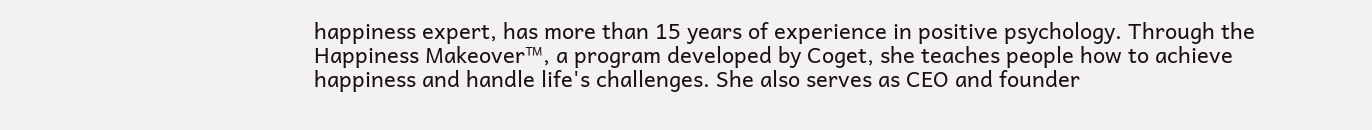happiness expert, has more than 15 years of experience in positive psychology. Through the Happiness Makeover™, a program developed by Coget, she teaches people how to achieve happiness and handle life's challenges. She also serves as CEO and founder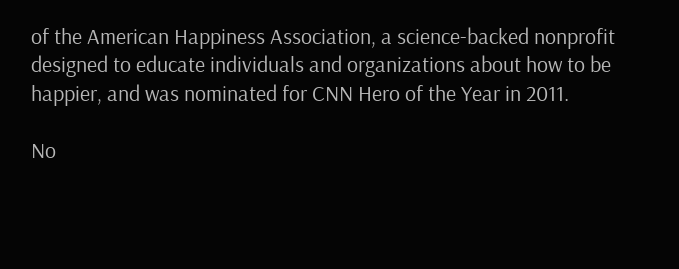of the American Happiness Association, a science-backed nonprofit designed to educate individuals and organizations about how to be happier, and was nominated for CNN Hero of the Year in 2011.

No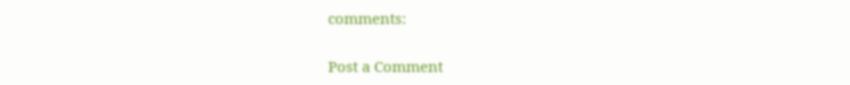comments:

Post a Comment